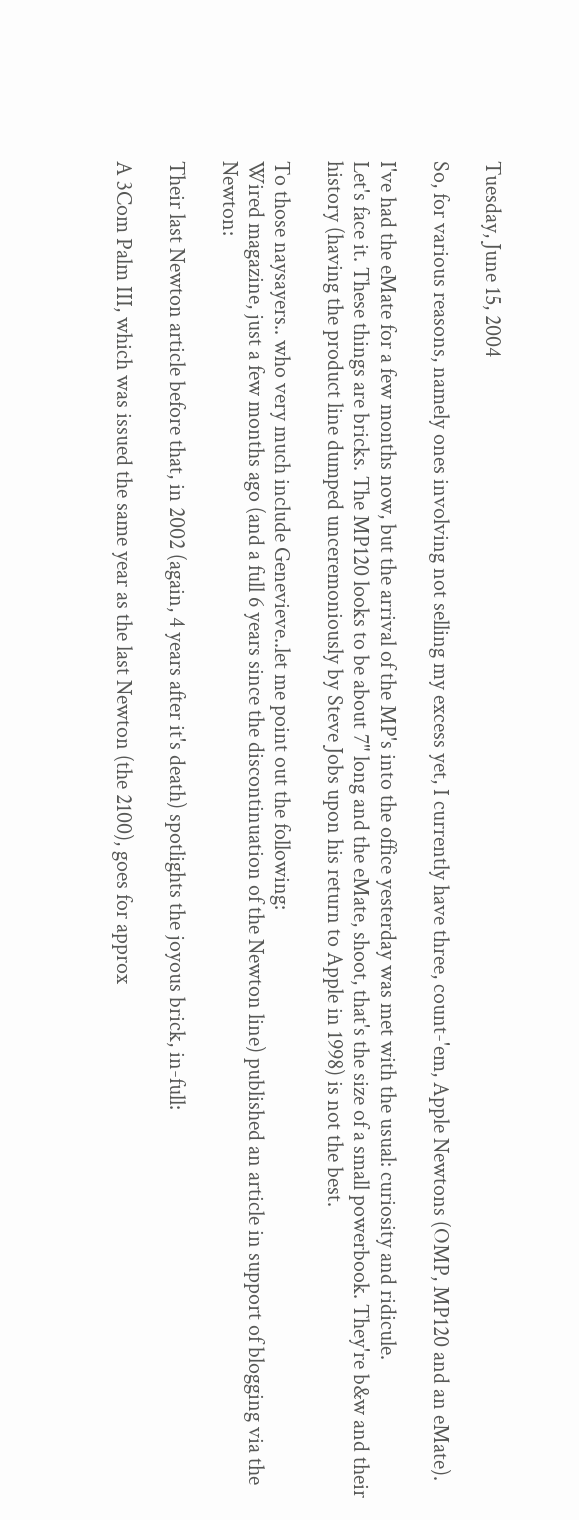Tuesday, June 15, 2004

So, for various reasons, namely ones involving not selling my excess yet, I currently have three, count-'em, Apple Newtons (OMP, MP120 and an eMate).

I've had the eMate for a few months now, but the arrival of the MP's into the office yesterday was met with the usual: curiosity and ridicule.
Let's face it. These things are bricks. The MP120 looks to be about 7" long and the eMate, shoot, that's the size of a small powerbook. They're b&w and their history (having the product line dumped unceremoniously by Steve Jobs upon his return to Apple in 1998) is not the best.

To those naysayers.. who very much include Genevieve..let me point out the following:
Wired magazine, just a few months ago (and a full 6 years since the discontinuation of the Newton line) published an article in support of blogging via the Newton:

Their last Newton article before that, in 2002 (again, 4 years after it's death) spotlights the joyous brick, in-full:

A 3Com Palm III, which was issued the same year as the last Newton (the 2100), goes for approx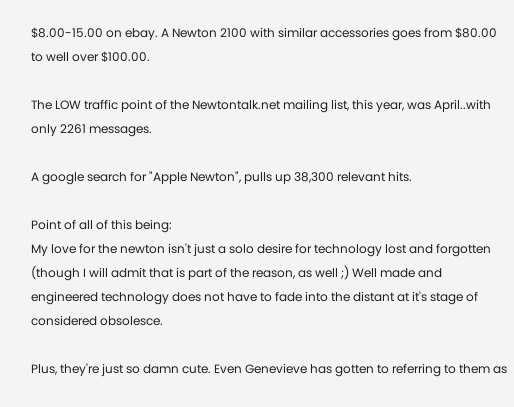$8.00-15.00 on ebay. A Newton 2100 with similar accessories goes from $80.00 to well over $100.00.

The LOW traffic point of the Newtontalk.net mailing list, this year, was April..with only 2261 messages.

A google search for "Apple Newton", pulls up 38,300 relevant hits.

Point of all of this being:
My love for the newton isn't just a solo desire for technology lost and forgotten (though I will admit that is part of the reason, as well ;) Well made and engineered technology does not have to fade into the distant at it's stage of considered obsolesce.

Plus, they're just so damn cute. Even Genevieve has gotten to referring to them as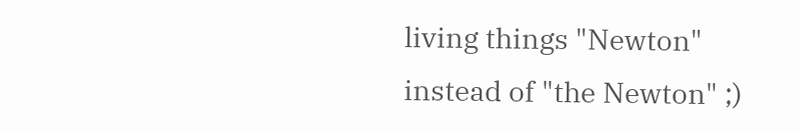living things "Newton" instead of "the Newton" ;)